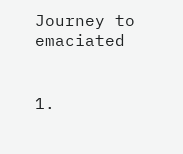Journey to emaciated


1.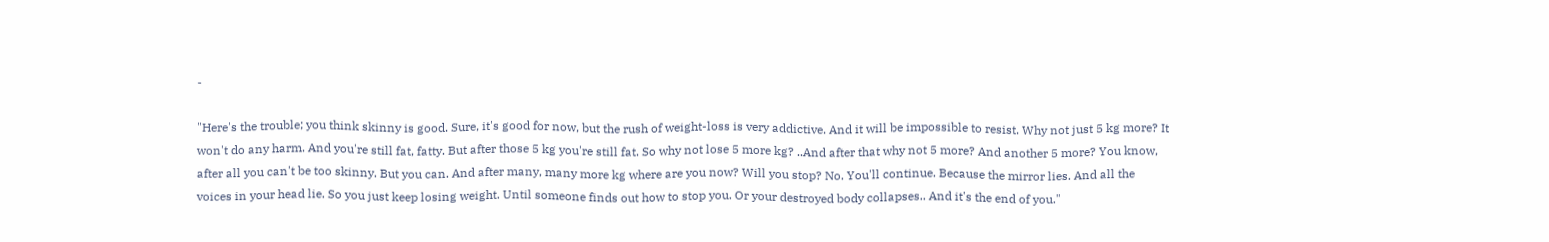-

"Here's the trouble; you think skinny is good. Sure, it's good for now, but the rush of weight-loss is very addictive. And it will be impossible to resist. Why not just 5 kg more? It won't do any harm. And you're still fat, fatty. But after those 5 kg you're still fat. So why not lose 5 more kg? ..And after that why not 5 more? And another 5 more? You know, after all you can't be too skinny. But you can. And after many, many more kg where are you now? Will you stop? No. You'll continue. Because the mirror lies. And all the voices in your head lie. So you just keep losing weight. Until someone finds out how to stop you. Or your destroyed body collapses.. And it's the end of you."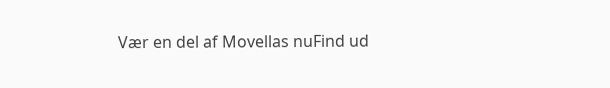Vær en del af Movellas nuFind ud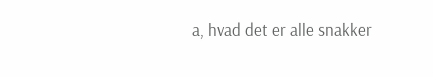a, hvad det er alle snakker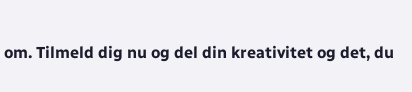om. Tilmeld dig nu og del din kreativitet og det, du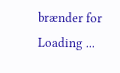brænder for
Loading ...